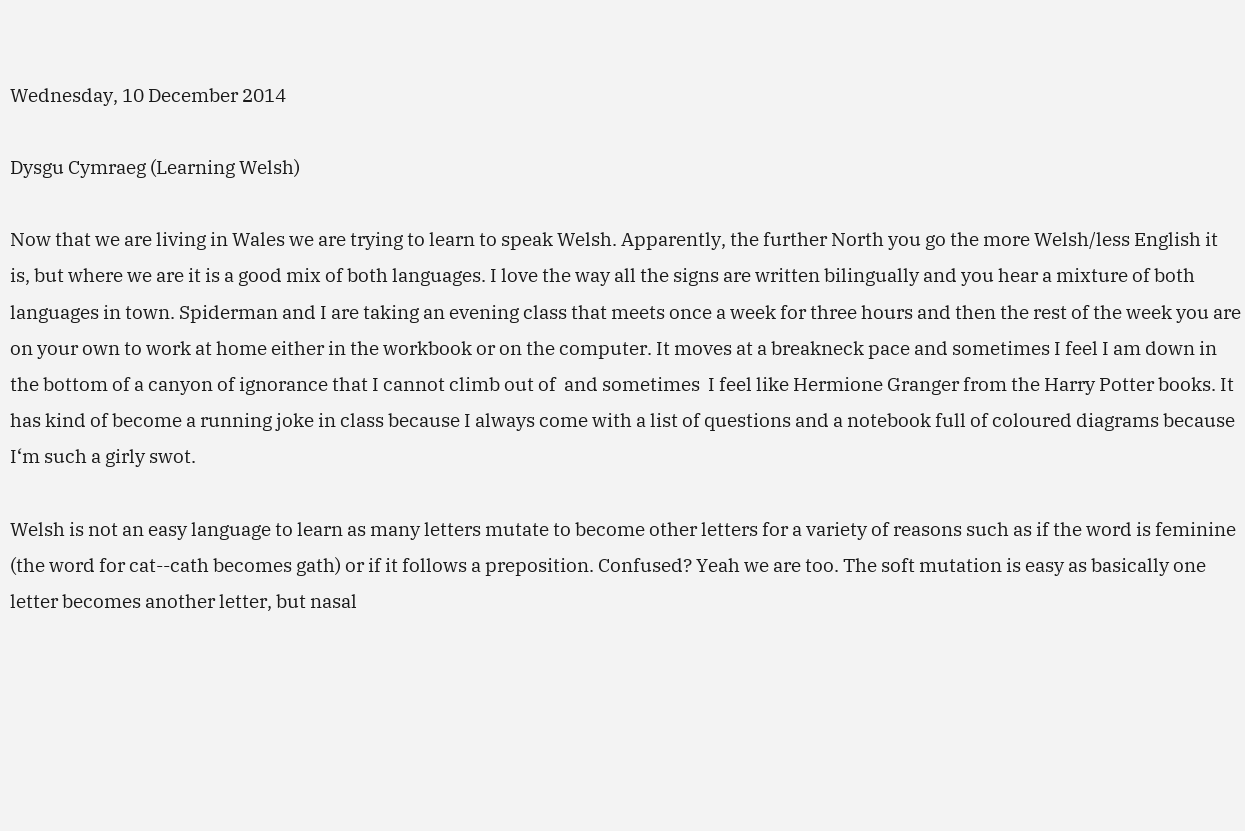Wednesday, 10 December 2014

Dysgu Cymraeg (Learning Welsh)

Now that we are living in Wales we are trying to learn to speak Welsh. Apparently, the further North you go the more Welsh/less English it is, but where we are it is a good mix of both languages. I love the way all the signs are written bilingually and you hear a mixture of both languages in town. Spiderman and I are taking an evening class that meets once a week for three hours and then the rest of the week you are on your own to work at home either in the workbook or on the computer. It moves at a breakneck pace and sometimes I feel I am down in the bottom of a canyon of ignorance that I cannot climb out of  and sometimes  I feel like Hermione Granger from the Harry Potter books. It has kind of become a running joke in class because I always come with a list of questions and a notebook full of coloured diagrams because I‘m such a girly swot.

Welsh is not an easy language to learn as many letters mutate to become other letters for a variety of reasons such as if the word is feminine (the word for cat--cath becomes gath) or if it follows a preposition. Confused? Yeah we are too. The soft mutation is easy as basically one letter becomes another letter, but nasal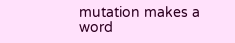mutation makes a word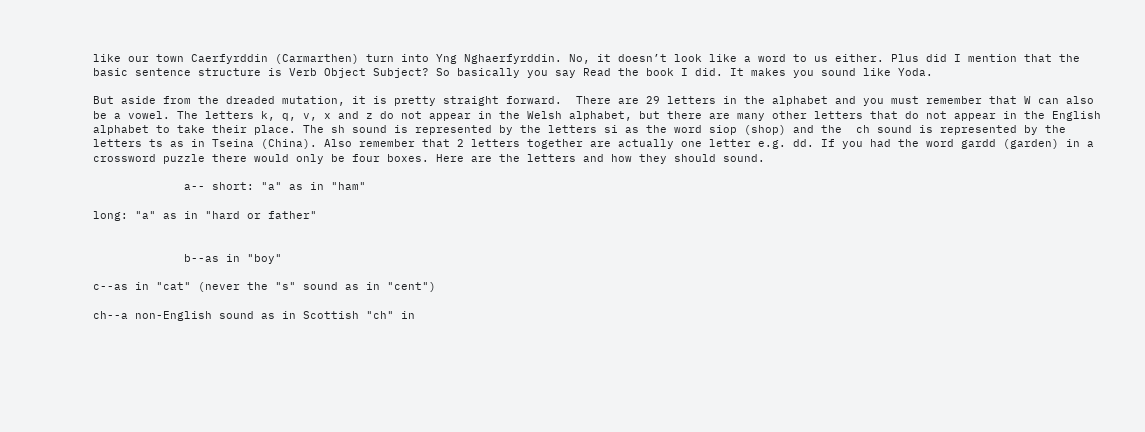like our town Caerfyrddin (Carmarthen) turn into Yng Nghaerfyrddin. No, it doesn’t look like a word to us either. Plus did I mention that the basic sentence structure is Verb Object Subject? So basically you say Read the book I did. It makes you sound like Yoda.

But aside from the dreaded mutation, it is pretty straight forward.  There are 29 letters in the alphabet and you must remember that W can also be a vowel. The letters k, q, v, x and z do not appear in the Welsh alphabet, but there are many other letters that do not appear in the English alphabet to take their place. The sh sound is represented by the letters si as the word siop (shop) and the  ch sound is represented by the letters ts as in Tseina (China). Also remember that 2 letters together are actually one letter e.g. dd. If you had the word gardd (garden) in a crossword puzzle there would only be four boxes. Here are the letters and how they should sound.

             a-- short: "a" as in "ham"

long: "a" as in "hard or father"


             b--as in "boy"

c--as in "cat" (never the "s" sound as in "cent")

ch--a non-English sound as in Scottish "ch" in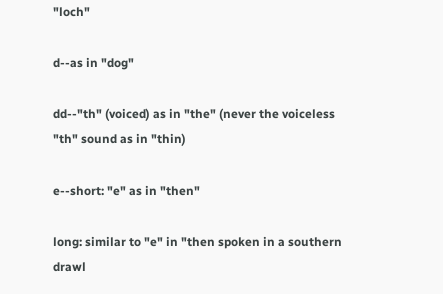"loch"

d--as in "dog"

dd--"th" (voiced) as in "the" (never the voiceless "th" sound as in "thin)

e--short: "e" as in "then"

long: similar to "e" in "then spoken in a southern drawl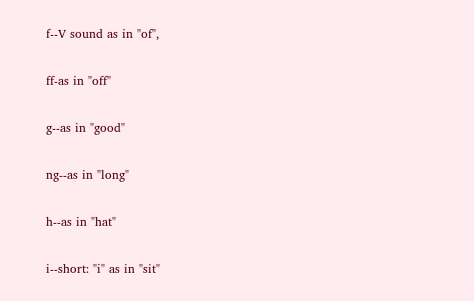f--V sound as in "of",

ff-as in "off"

g--as in "good"

ng--as in "long"

h--as in "hat"

i--short: "i" as in "sit"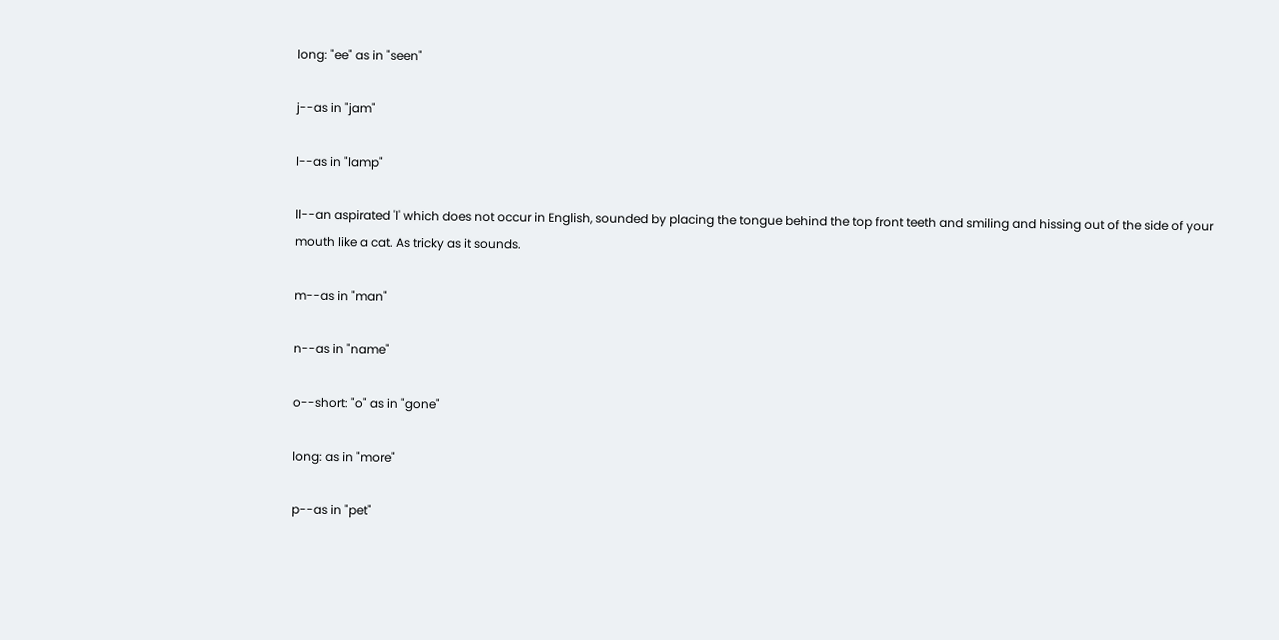long: "ee" as in "seen"

j--as in "jam"

l--as in "lamp"

ll--an aspirated 'l' which does not occur in English, sounded by placing the tongue behind the top front teeth and smiling and hissing out of the side of your mouth like a cat. As tricky as it sounds.

m--as in "man"

n--as in "name"

o--short: "o" as in "gone"

long: as in "more"

p--as in "pet"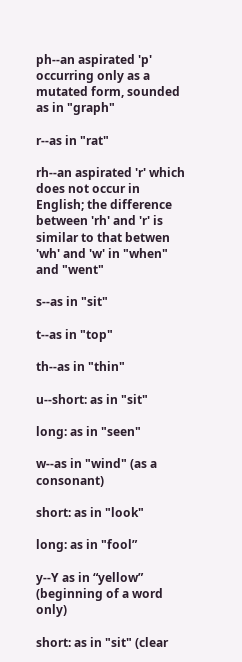ph--an aspirated 'p' occurring only as a mutated form, sounded as in "graph"

r--as in "rat"

rh--an aspirated 'r' which does not occur in English; the difference between 'rh' and 'r' is similar to that betwen 'wh' and 'w' in "when" and "went"

s--as in "sit"

t--as in "top"

th--as in "thin"

u--short: as in "sit"

long: as in "seen"

w--as in "wind" (as a consonant)

short: as in "look"

long: as in "fool”

y--Y as in “yellow” (beginning of a word only)

short: as in "sit" (clear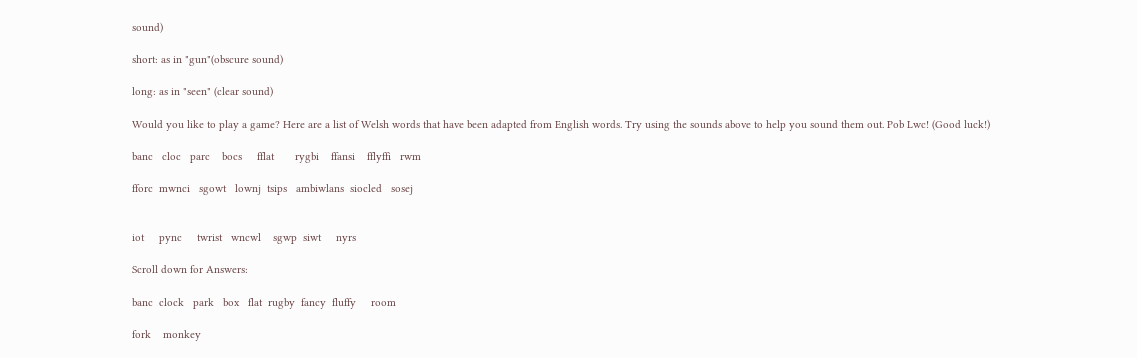sound)

short: as in "gun"(obscure sound)

long: as in "seen" (clear sound)

Would you like to play a game? Here are a list of Welsh words that have been adapted from English words. Try using the sounds above to help you sound them out. Pob Lwc! (Good luck!)

banc   cloc   parc    bocs     fflat       rygbi    ffansi    fflyffi   rwm

fforc  mwnci   sgowt   lownj  tsips   ambiwlans  siocled   sosej


iot     pync     twrist   wncwl    sgwp  siwt     nyrs

Scroll down for Answers:

banc  clock   park   box   flat  rugby  fancy  fluffy     room

fork    monkey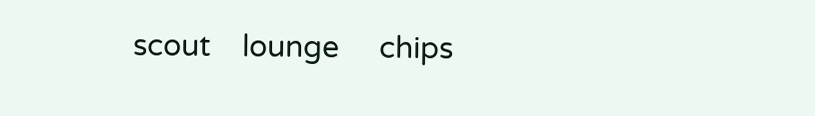scout    lounge     chips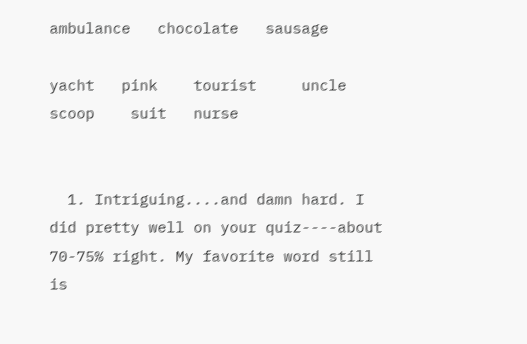ambulance   chocolate   sausage

yacht   pink    tourist     uncle     scoop    suit   nurse


  1. Intriguing....and damn hard. I did pretty well on your quiz----about 70-75% right. My favorite word still is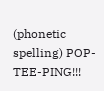(phonetic spelling) POP-TEE-PING!!!